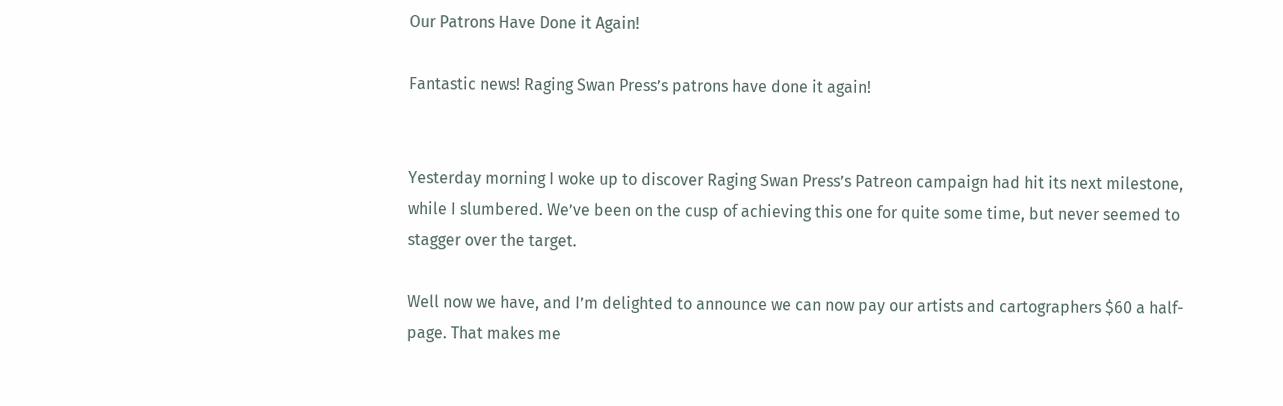Our Patrons Have Done it Again!

Fantastic news! Raging Swan Press’s patrons have done it again!


Yesterday morning I woke up to discover Raging Swan Press’s Patreon campaign had hit its next milestone, while I slumbered. We’ve been on the cusp of achieving this one for quite some time, but never seemed to stagger over the target.

Well now we have, and I’m delighted to announce we can now pay our artists and cartographers $60 a half-page. That makes me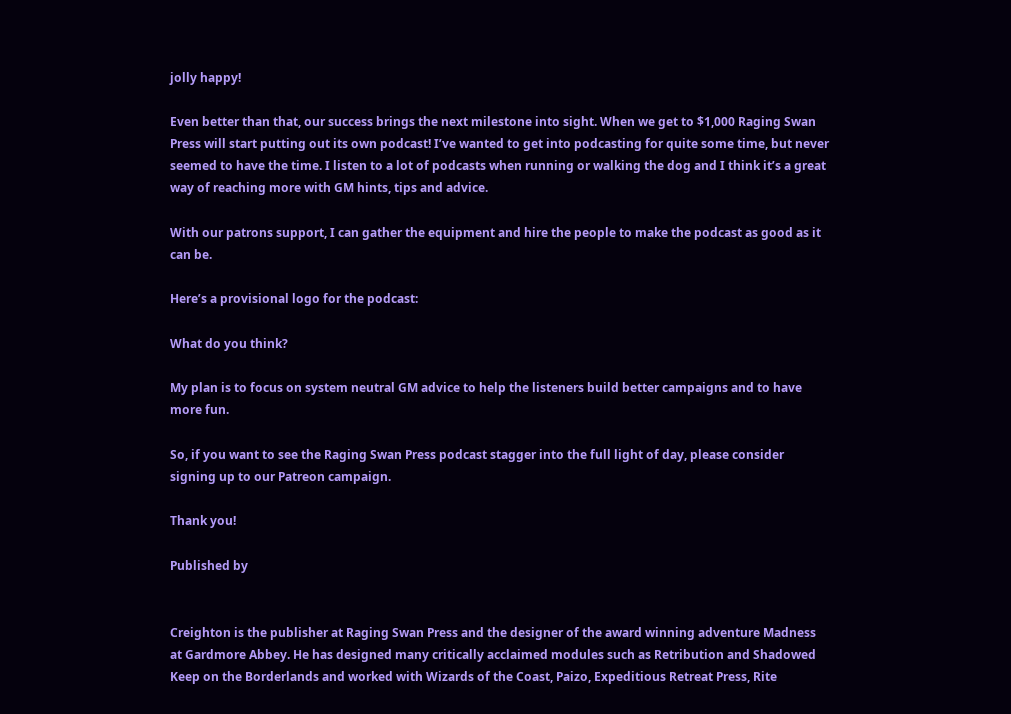jolly happy!

Even better than that, our success brings the next milestone into sight. When we get to $1,000 Raging Swan Press will start putting out its own podcast! I’ve wanted to get into podcasting for quite some time, but never seemed to have the time. I listen to a lot of podcasts when running or walking the dog and I think it’s a great way of reaching more with GM hints, tips and advice.

With our patrons support, I can gather the equipment and hire the people to make the podcast as good as it can be.

Here’s a provisional logo for the podcast:

What do you think?

My plan is to focus on system neutral GM advice to help the listeners build better campaigns and to have more fun.

So, if you want to see the Raging Swan Press podcast stagger into the full light of day, please consider signing up to our Patreon campaign.

Thank you!

Published by


Creighton is the publisher at Raging Swan Press and the designer of the award winning adventure Madness at Gardmore Abbey. He has designed many critically acclaimed modules such as Retribution and Shadowed Keep on the Borderlands and worked with Wizards of the Coast, Paizo, Expeditious Retreat Press, Rite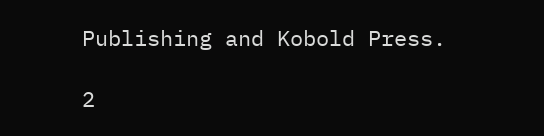Publishing and Kobold Press.

2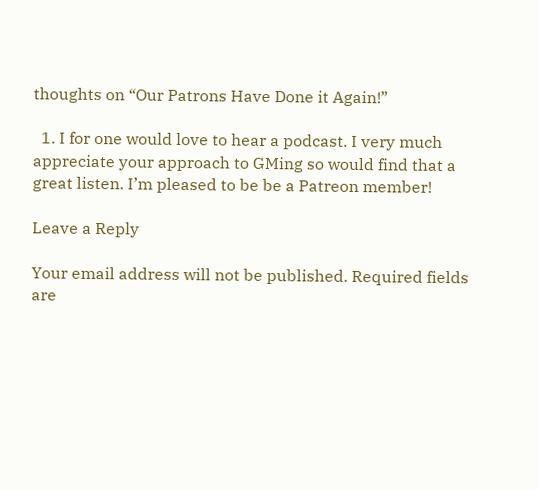thoughts on “Our Patrons Have Done it Again!”

  1. I for one would love to hear a podcast. I very much appreciate your approach to GMing so would find that a great listen. I’m pleased to be be a Patreon member!

Leave a Reply

Your email address will not be published. Required fields are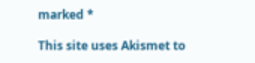marked *

This site uses Akismet to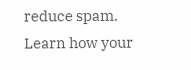reduce spam. Learn how your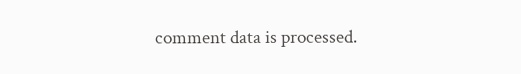comment data is processed.